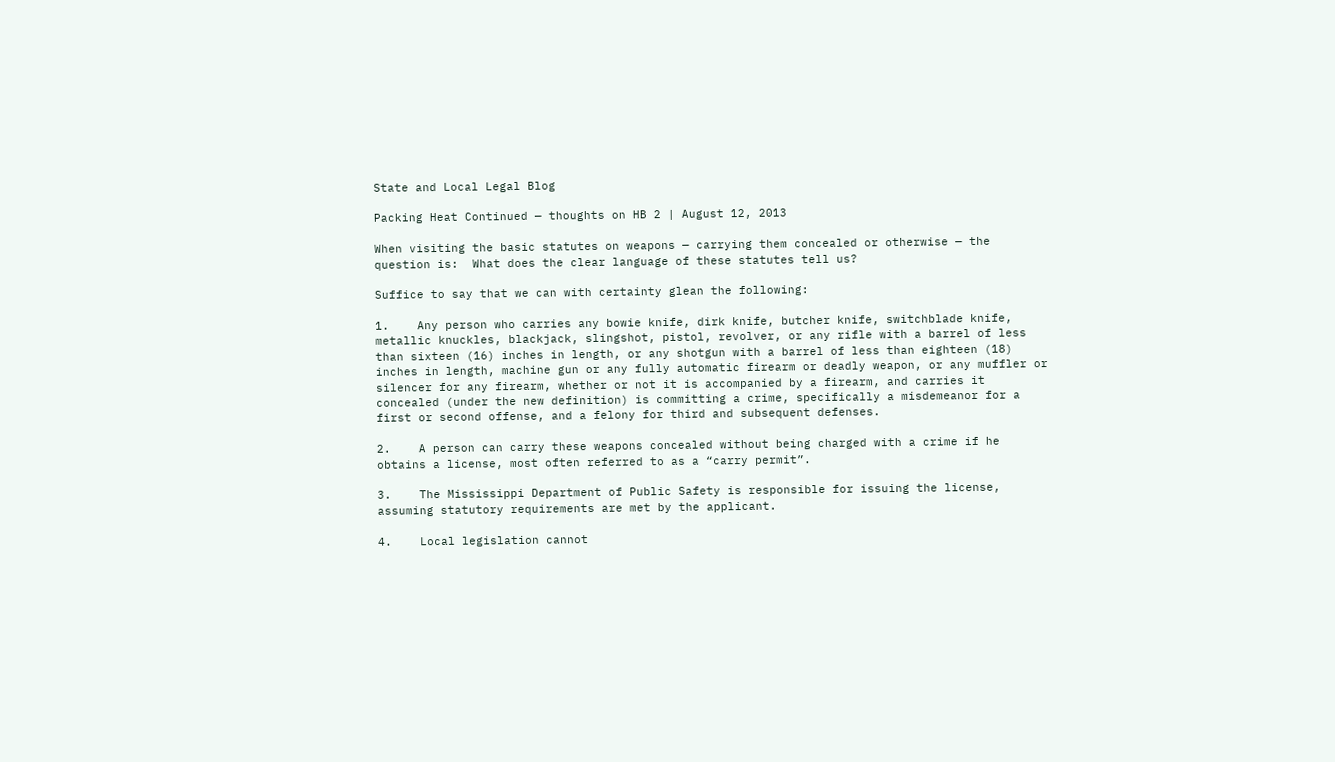State and Local Legal Blog

Packing Heat Continued — thoughts on HB 2 | August 12, 2013

When visiting the basic statutes on weapons — carrying them concealed or otherwise — the question is:  What does the clear language of these statutes tell us?

Suffice to say that we can with certainty glean the following:

1.    Any person who carries any bowie knife, dirk knife, butcher knife, switchblade knife, metallic knuckles, blackjack, slingshot, pistol, revolver, or any rifle with a barrel of less than sixteen (16) inches in length, or any shotgun with a barrel of less than eighteen (18) inches in length, machine gun or any fully automatic firearm or deadly weapon, or any muffler or silencer for any firearm, whether or not it is accompanied by a firearm, and carries it concealed (under the new definition) is committing a crime, specifically a misdemeanor for a first or second offense, and a felony for third and subsequent defenses.

2.    A person can carry these weapons concealed without being charged with a crime if he obtains a license, most often referred to as a “carry permit”.

3.    The Mississippi Department of Public Safety is responsible for issuing the license, assuming statutory requirements are met by the applicant.

4.    Local legislation cannot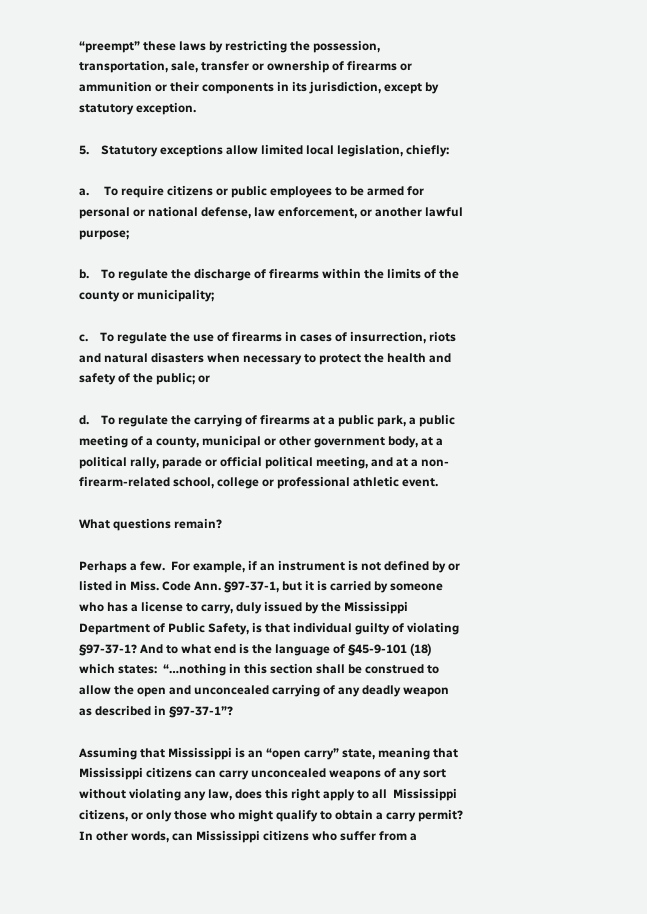“preempt” these laws by restricting the possession, transportation, sale, transfer or ownership of firearms or ammunition or their components in its jurisdiction, except by statutory exception.

5.    Statutory exceptions allow limited local legislation, chiefly:

a.     To require citizens or public employees to be armed for personal or national defense, law enforcement, or another lawful purpose;

b.    To regulate the discharge of firearms within the limits of the county or municipality;

c.    To regulate the use of firearms in cases of insurrection, riots and natural disasters when necessary to protect the health and safety of the public; or

d.    To regulate the carrying of firearms at a public park, a public meeting of a county, municipal or other government body, at a   political rally, parade or official political meeting, and at a non-firearm-related school, college or professional athletic event.

What questions remain?

Perhaps a few.  For example, if an instrument is not defined by or listed in Miss. Code Ann. §97-37-1, but it is carried by someone who has a license to carry, duly issued by the Mississippi Department of Public Safety, is that individual guilty of violating §97-37-1? And to what end is the language of §45-9-101 (18) which states:  “…nothing in this section shall be construed to allow the open and unconcealed carrying of any deadly weapon as described in §97-37-1”?

Assuming that Mississippi is an “open carry” state, meaning that Mississippi citizens can carry unconcealed weapons of any sort without violating any law, does this right apply to all  Mississippi citizens, or only those who might qualify to obtain a carry permit?  In other words, can Mississippi citizens who suffer from a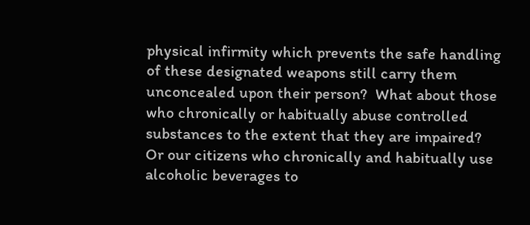physical infirmity which prevents the safe handling of these designated weapons still carry them unconcealed upon their person?  What about those who chronically or habitually abuse controlled substances to the extent that they are impaired?  Or our citizens who chronically and habitually use alcoholic beverages to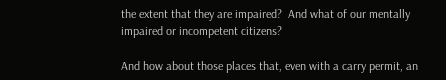the extent that they are impaired?  And what of our mentally impaired or incompetent citizens?

And how about those places that, even with a carry permit, an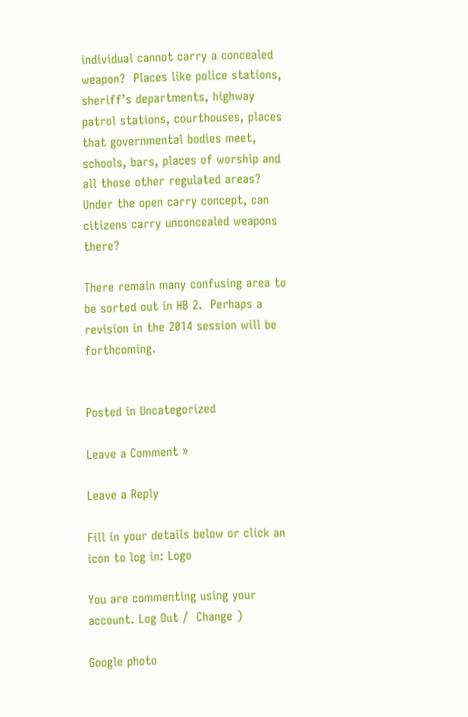individual cannot carry a concealed weapon?  Places like police stations, sheriff’s departments, highway patrol stations, courthouses, places that governmental bodies meet, schools, bars, places of worship and all those other regulated areas?  Under the open carry concept, can citizens carry unconcealed weapons there?

There remain many confusing area to be sorted out in HB 2.  Perhaps a revision in the 2014 session will be forthcoming.


Posted in Uncategorized

Leave a Comment »

Leave a Reply

Fill in your details below or click an icon to log in: Logo

You are commenting using your account. Log Out /  Change )

Google photo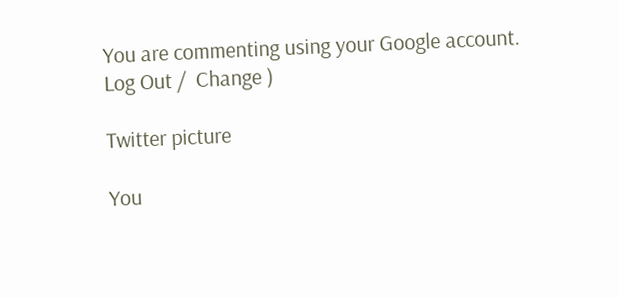You are commenting using your Google account. Log Out /  Change )

Twitter picture

You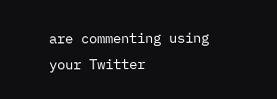are commenting using your Twitter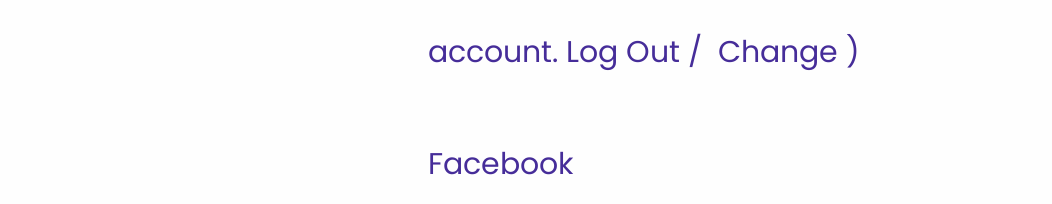account. Log Out /  Change )

Facebook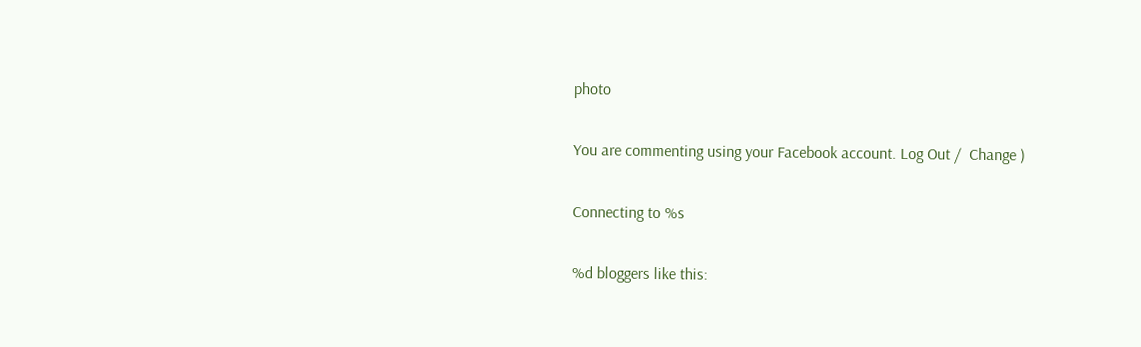photo

You are commenting using your Facebook account. Log Out /  Change )

Connecting to %s

%d bloggers like this: